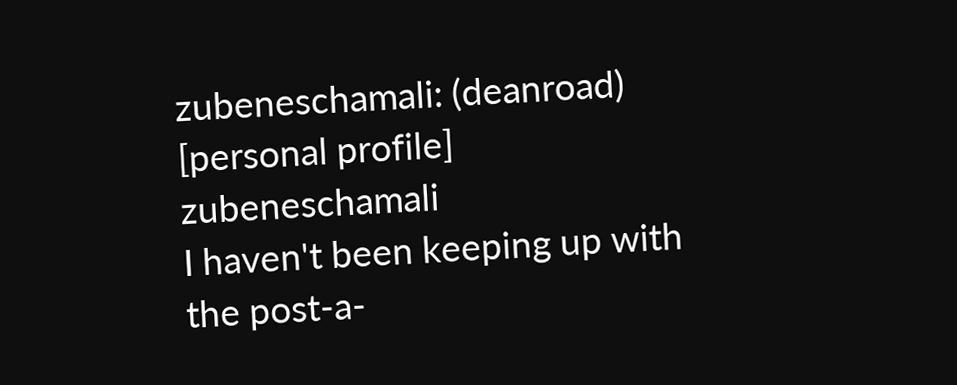zubeneschamali: (deanroad)
[personal profile] zubeneschamali
I haven't been keeping up with the post-a-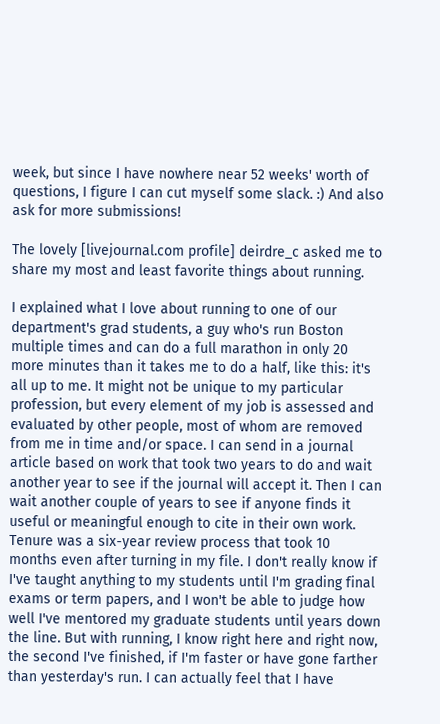week, but since I have nowhere near 52 weeks' worth of questions, I figure I can cut myself some slack. :) And also ask for more submissions!

The lovely [livejournal.com profile] deirdre_c asked me to share my most and least favorite things about running.

I explained what I love about running to one of our department's grad students, a guy who's run Boston multiple times and can do a full marathon in only 20 more minutes than it takes me to do a half, like this: it's all up to me. It might not be unique to my particular profession, but every element of my job is assessed and evaluated by other people, most of whom are removed from me in time and/or space. I can send in a journal article based on work that took two years to do and wait another year to see if the journal will accept it. Then I can wait another couple of years to see if anyone finds it useful or meaningful enough to cite in their own work. Tenure was a six-year review process that took 10 months even after turning in my file. I don't really know if I've taught anything to my students until I'm grading final exams or term papers, and I won't be able to judge how well I've mentored my graduate students until years down the line. But with running, I know right here and right now, the second I've finished, if I'm faster or have gone farther than yesterday's run. I can actually feel that I have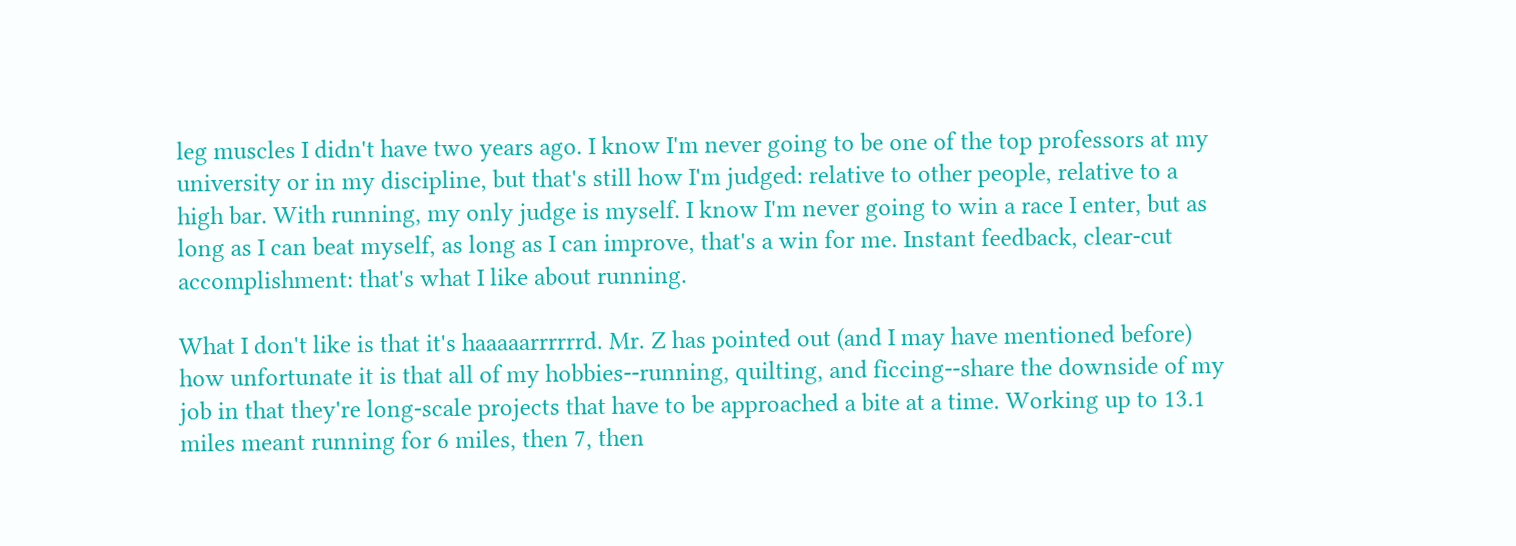leg muscles I didn't have two years ago. I know I'm never going to be one of the top professors at my university or in my discipline, but that's still how I'm judged: relative to other people, relative to a high bar. With running, my only judge is myself. I know I'm never going to win a race I enter, but as long as I can beat myself, as long as I can improve, that's a win for me. Instant feedback, clear-cut accomplishment: that's what I like about running.

What I don't like is that it's haaaaarrrrrrd. Mr. Z has pointed out (and I may have mentioned before) how unfortunate it is that all of my hobbies--running, quilting, and ficcing--share the downside of my job in that they're long-scale projects that have to be approached a bite at a time. Working up to 13.1 miles meant running for 6 miles, then 7, then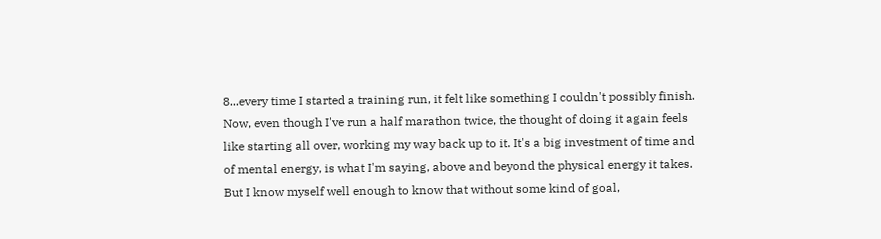8...every time I started a training run, it felt like something I couldn't possibly finish. Now, even though I've run a half marathon twice, the thought of doing it again feels like starting all over, working my way back up to it. It's a big investment of time and of mental energy, is what I'm saying, above and beyond the physical energy it takes. But I know myself well enough to know that without some kind of goal,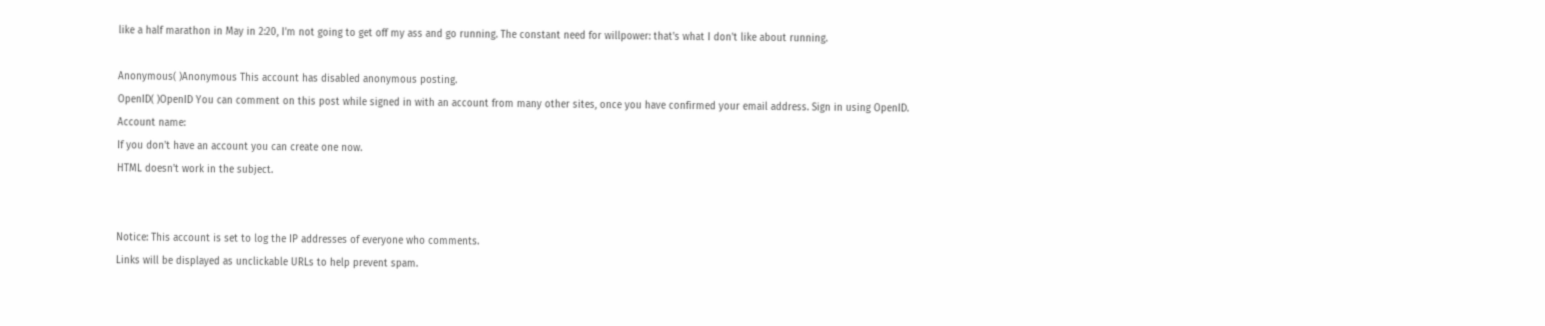like a half marathon in May in 2:20, I'm not going to get off my ass and go running. The constant need for willpower: that's what I don't like about running.

Anonymous( )Anonymous This account has disabled anonymous posting.
OpenID( )OpenID You can comment on this post while signed in with an account from many other sites, once you have confirmed your email address. Sign in using OpenID.
Account name:
If you don't have an account you can create one now.
HTML doesn't work in the subject.


Notice: This account is set to log the IP addresses of everyone who comments.
Links will be displayed as unclickable URLs to help prevent spam.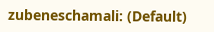zubeneschamali: (Default)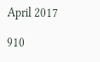April 2017

910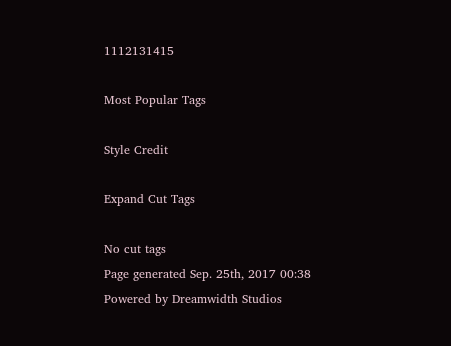1112131415

Most Popular Tags

Style Credit

Expand Cut Tags

No cut tags
Page generated Sep. 25th, 2017 00:38
Powered by Dreamwidth Studios